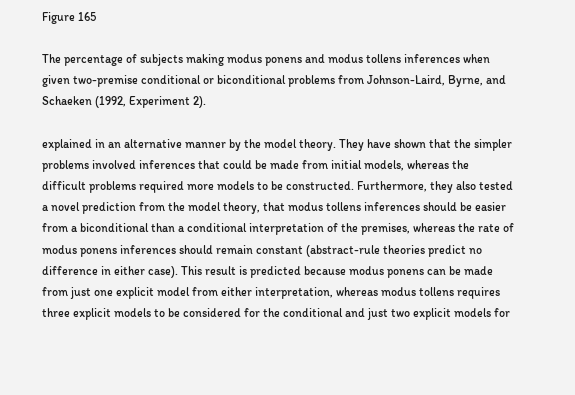Figure 165

The percentage of subjects making modus ponens and modus tollens inferences when given two-premise conditional or biconditional problems from Johnson-Laird, Byrne, and Schaeken (1992, Experiment 2).

explained in an alternative manner by the model theory. They have shown that the simpler problems involved inferences that could be made from initial models, whereas the difficult problems required more models to be constructed. Furthermore, they also tested a novel prediction from the model theory, that modus tollens inferences should be easier from a biconditional than a conditional interpretation of the premises, whereas the rate of modus ponens inferences should remain constant (abstract-rule theories predict no difference in either case). This result is predicted because modus ponens can be made from just one explicit model from either interpretation, whereas modus tollens requires three explicit models to be considered for the conditional and just two explicit models for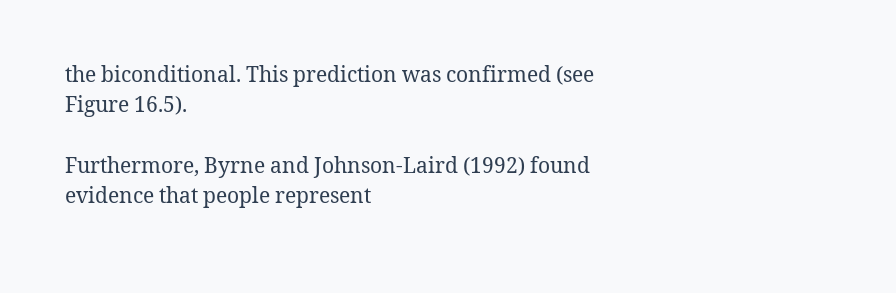the biconditional. This prediction was confirmed (see Figure 16.5).

Furthermore, Byrne and Johnson-Laird (1992) found evidence that people represent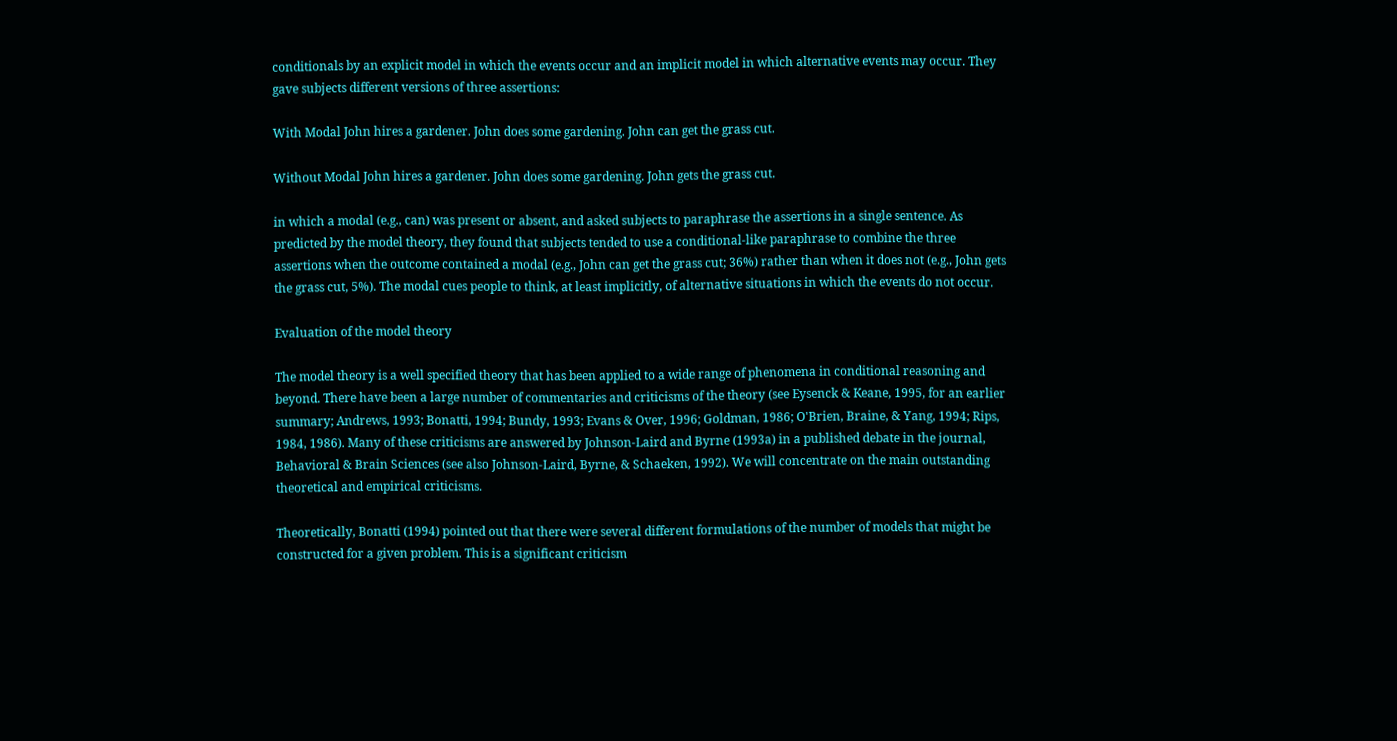conditionals by an explicit model in which the events occur and an implicit model in which alternative events may occur. They gave subjects different versions of three assertions:

With Modal John hires a gardener. John does some gardening. John can get the grass cut.

Without Modal John hires a gardener. John does some gardening. John gets the grass cut.

in which a modal (e.g., can) was present or absent, and asked subjects to paraphrase the assertions in a single sentence. As predicted by the model theory, they found that subjects tended to use a conditional-like paraphrase to combine the three assertions when the outcome contained a modal (e.g., John can get the grass cut; 36%) rather than when it does not (e.g., John gets the grass cut, 5%). The modal cues people to think, at least implicitly, of alternative situations in which the events do not occur.

Evaluation of the model theory

The model theory is a well specified theory that has been applied to a wide range of phenomena in conditional reasoning and beyond. There have been a large number of commentaries and criticisms of the theory (see Eysenck & Keane, 1995, for an earlier summary; Andrews, 1993; Bonatti, 1994; Bundy, 1993; Evans & Over, 1996; Goldman, 1986; O'Brien, Braine, & Yang, 1994; Rips, 1984, 1986). Many of these criticisms are answered by Johnson-Laird and Byrne (1993a) in a published debate in the journal, Behavioral & Brain Sciences (see also Johnson-Laird, Byrne, & Schaeken, 1992). We will concentrate on the main outstanding theoretical and empirical criticisms.

Theoretically, Bonatti (1994) pointed out that there were several different formulations of the number of models that might be constructed for a given problem. This is a significant criticism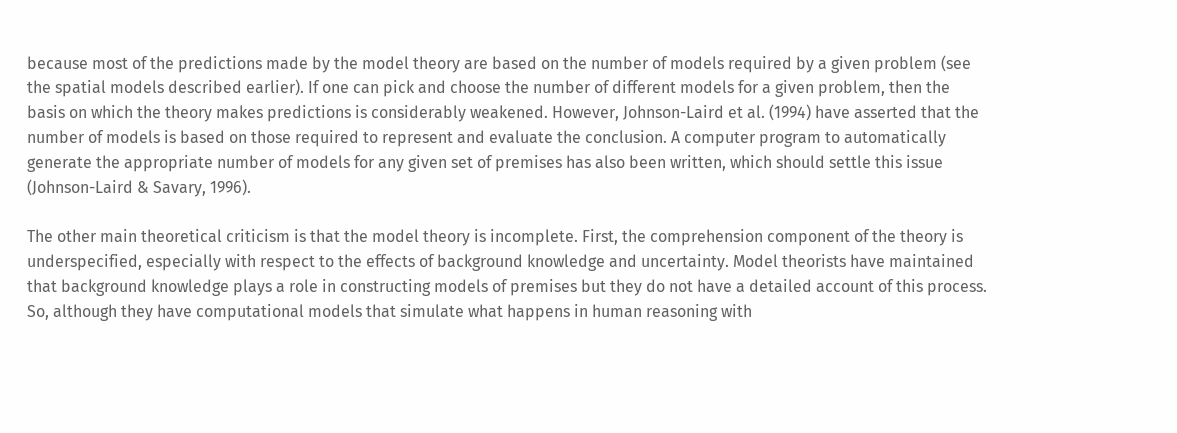because most of the predictions made by the model theory are based on the number of models required by a given problem (see the spatial models described earlier). If one can pick and choose the number of different models for a given problem, then the basis on which the theory makes predictions is considerably weakened. However, Johnson-Laird et al. (1994) have asserted that the number of models is based on those required to represent and evaluate the conclusion. A computer program to automatically generate the appropriate number of models for any given set of premises has also been written, which should settle this issue (Johnson-Laird & Savary, 1996).

The other main theoretical criticism is that the model theory is incomplete. First, the comprehension component of the theory is underspecified, especially with respect to the effects of background knowledge and uncertainty. Model theorists have maintained that background knowledge plays a role in constructing models of premises but they do not have a detailed account of this process. So, although they have computational models that simulate what happens in human reasoning with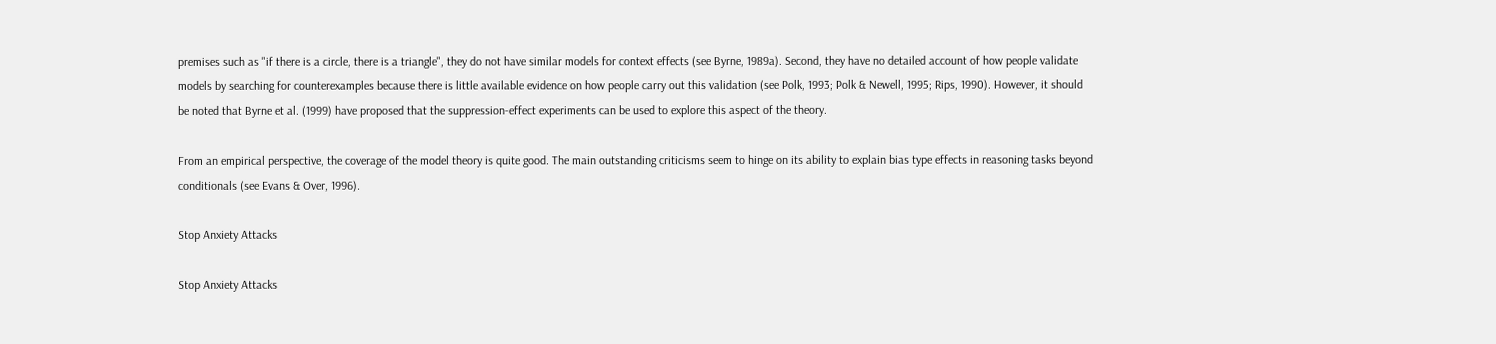premises such as "if there is a circle, there is a triangle", they do not have similar models for context effects (see Byrne, 1989a). Second, they have no detailed account of how people validate models by searching for counterexamples because there is little available evidence on how people carry out this validation (see Polk, 1993; Polk & Newell, 1995; Rips, 1990). However, it should be noted that Byrne et al. (1999) have proposed that the suppression-effect experiments can be used to explore this aspect of the theory.

From an empirical perspective, the coverage of the model theory is quite good. The main outstanding criticisms seem to hinge on its ability to explain bias type effects in reasoning tasks beyond conditionals (see Evans & Over, 1996).

Stop Anxiety Attacks

Stop Anxiety Attacks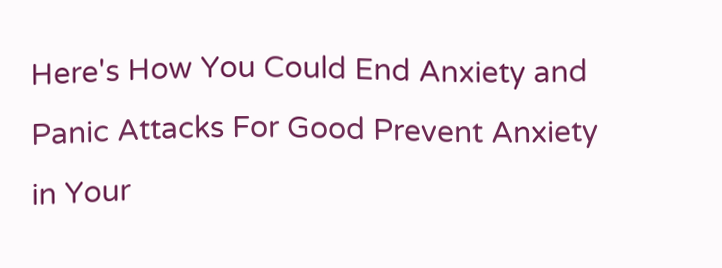Here's How You Could End Anxiety and Panic Attacks For Good Prevent Anxiety in Your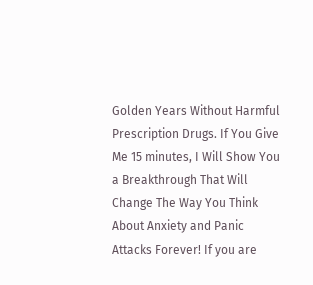Golden Years Without Harmful Prescription Drugs. If You Give Me 15 minutes, I Will Show You a Breakthrough That Will Change The Way You Think About Anxiety and Panic Attacks Forever! If you are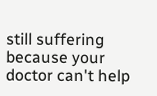still suffering because your doctor can't help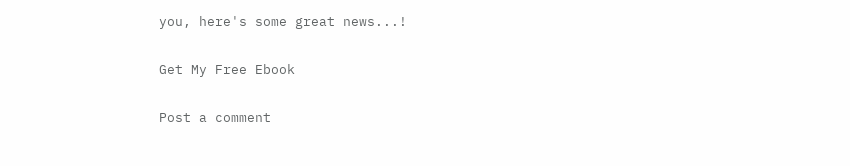you, here's some great news...!

Get My Free Ebook

Post a comment